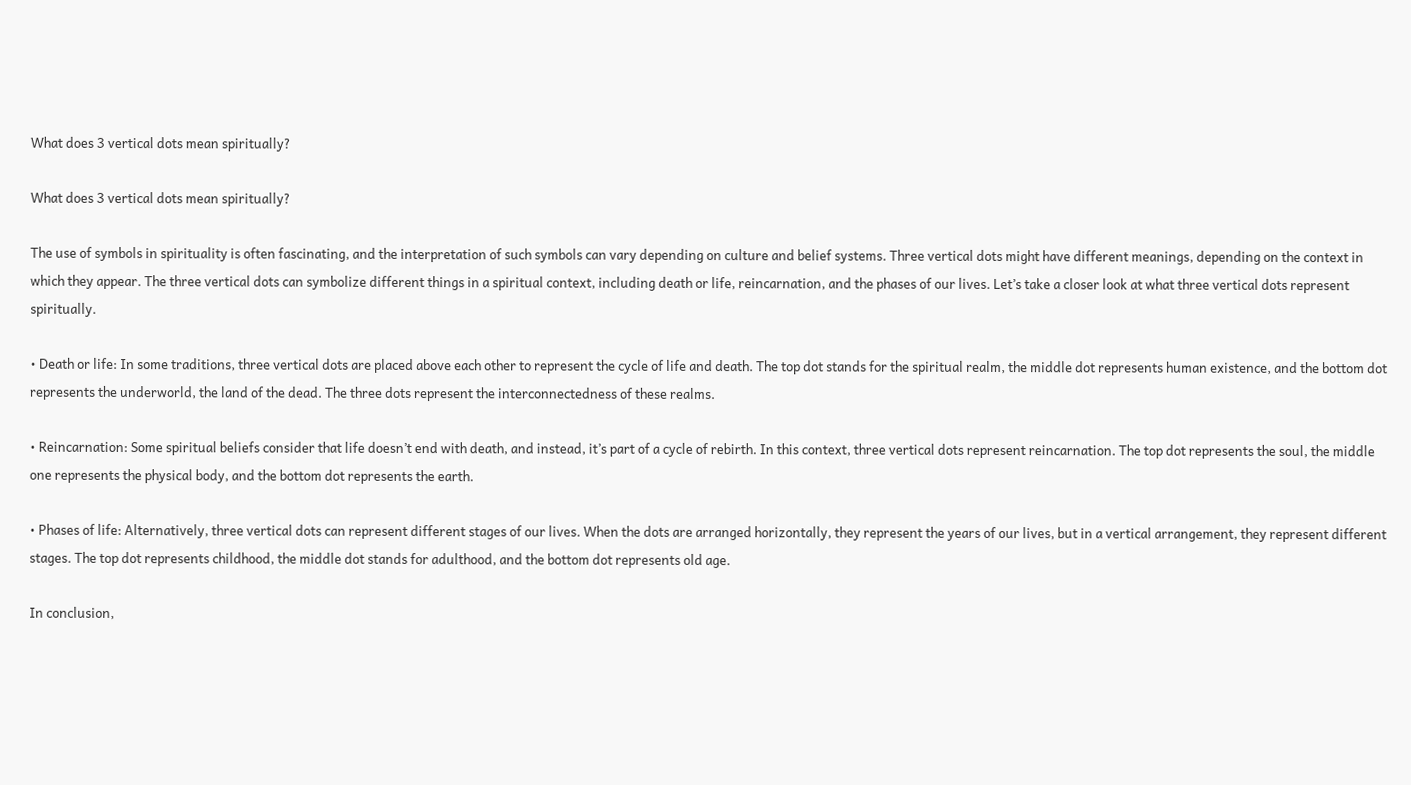What does 3 vertical dots mean spiritually?

What does 3 vertical dots mean spiritually?

The use of symbols in spirituality is often fascinating, and the interpretation of such symbols can vary depending on culture and belief systems. Three vertical dots might have different meanings, depending on the context in which they appear. The three vertical dots can symbolize different things in a spiritual context, including death or life, reincarnation, and the phases of our lives. Let’s take a closer look at what three vertical dots represent spiritually.

• Death or life: In some traditions, three vertical dots are placed above each other to represent the cycle of life and death. The top dot stands for the spiritual realm, the middle dot represents human existence, and the bottom dot represents the underworld, the land of the dead. The three dots represent the interconnectedness of these realms.

• Reincarnation: Some spiritual beliefs consider that life doesn’t end with death, and instead, it’s part of a cycle of rebirth. In this context, three vertical dots represent reincarnation. The top dot represents the soul, the middle one represents the physical body, and the bottom dot represents the earth.

• Phases of life: Alternatively, three vertical dots can represent different stages of our lives. When the dots are arranged horizontally, they represent the years of our lives, but in a vertical arrangement, they represent different stages. The top dot represents childhood, the middle dot stands for adulthood, and the bottom dot represents old age.

In conclusion,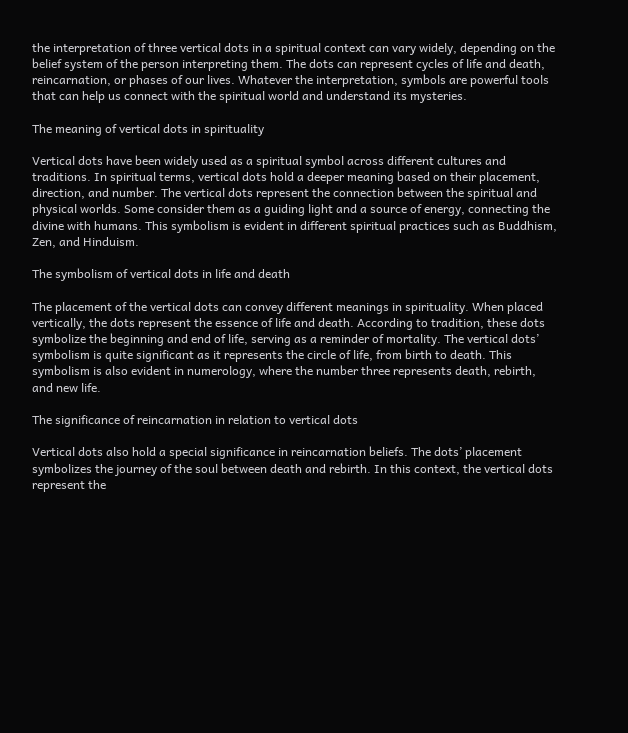the interpretation of three vertical dots in a spiritual context can vary widely, depending on the belief system of the person interpreting them. The dots can represent cycles of life and death, reincarnation, or phases of our lives. Whatever the interpretation, symbols are powerful tools that can help us connect with the spiritual world and understand its mysteries.

The meaning of vertical dots in spirituality

Vertical dots have been widely used as a spiritual symbol across different cultures and traditions. In spiritual terms, vertical dots hold a deeper meaning based on their placement, direction, and number. The vertical dots represent the connection between the spiritual and physical worlds. Some consider them as a guiding light and a source of energy, connecting the divine with humans. This symbolism is evident in different spiritual practices such as Buddhism, Zen, and Hinduism.

The symbolism of vertical dots in life and death

The placement of the vertical dots can convey different meanings in spirituality. When placed vertically, the dots represent the essence of life and death. According to tradition, these dots symbolize the beginning and end of life, serving as a reminder of mortality. The vertical dots’ symbolism is quite significant as it represents the circle of life, from birth to death. This symbolism is also evident in numerology, where the number three represents death, rebirth, and new life.

The significance of reincarnation in relation to vertical dots

Vertical dots also hold a special significance in reincarnation beliefs. The dots’ placement symbolizes the journey of the soul between death and rebirth. In this context, the vertical dots represent the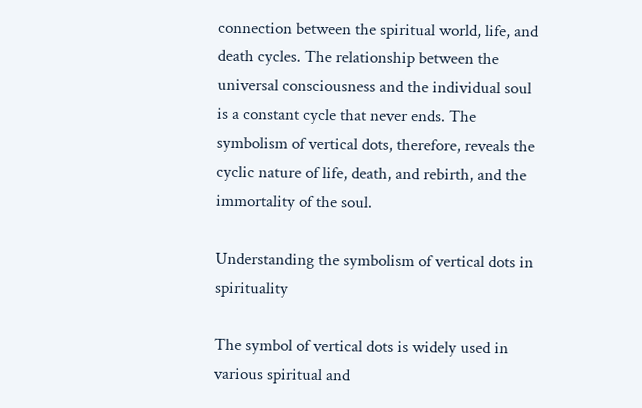connection between the spiritual world, life, and death cycles. The relationship between the universal consciousness and the individual soul is a constant cycle that never ends. The symbolism of vertical dots, therefore, reveals the cyclic nature of life, death, and rebirth, and the immortality of the soul.

Understanding the symbolism of vertical dots in spirituality

The symbol of vertical dots is widely used in various spiritual and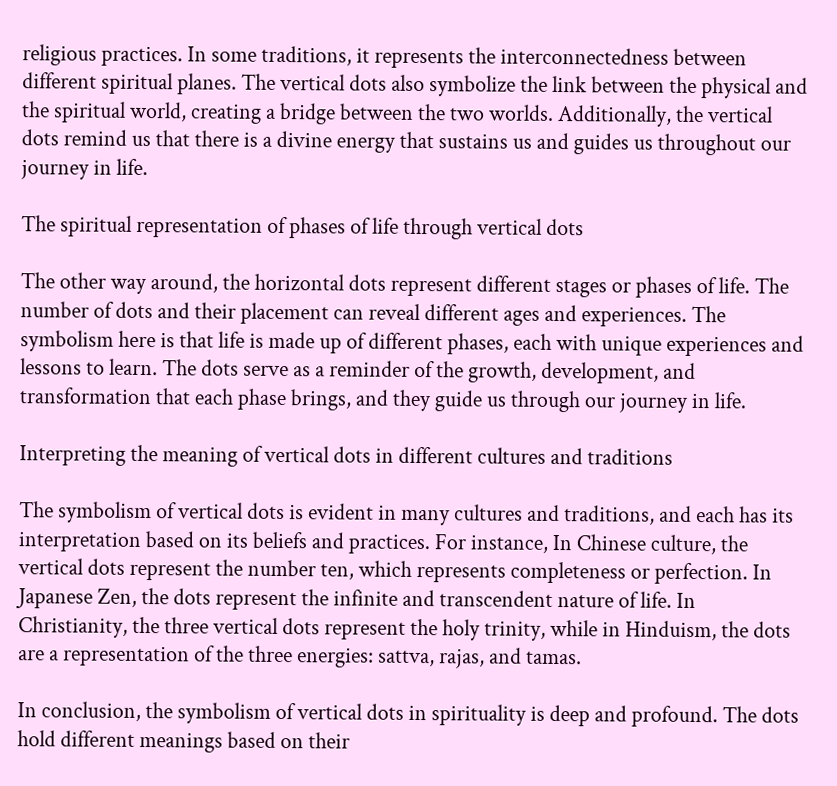religious practices. In some traditions, it represents the interconnectedness between different spiritual planes. The vertical dots also symbolize the link between the physical and the spiritual world, creating a bridge between the two worlds. Additionally, the vertical dots remind us that there is a divine energy that sustains us and guides us throughout our journey in life.

The spiritual representation of phases of life through vertical dots

The other way around, the horizontal dots represent different stages or phases of life. The number of dots and their placement can reveal different ages and experiences. The symbolism here is that life is made up of different phases, each with unique experiences and lessons to learn. The dots serve as a reminder of the growth, development, and transformation that each phase brings, and they guide us through our journey in life.

Interpreting the meaning of vertical dots in different cultures and traditions

The symbolism of vertical dots is evident in many cultures and traditions, and each has its interpretation based on its beliefs and practices. For instance, In Chinese culture, the vertical dots represent the number ten, which represents completeness or perfection. In Japanese Zen, the dots represent the infinite and transcendent nature of life. In Christianity, the three vertical dots represent the holy trinity, while in Hinduism, the dots are a representation of the three energies: sattva, rajas, and tamas.

In conclusion, the symbolism of vertical dots in spirituality is deep and profound. The dots hold different meanings based on their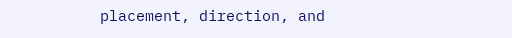placement, direction, and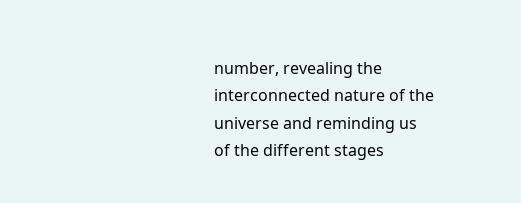number, revealing the interconnected nature of the universe and reminding us of the different stages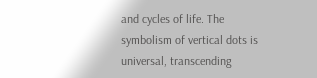and cycles of life. The symbolism of vertical dots is universal, transcending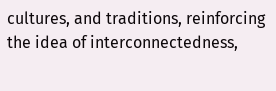cultures, and traditions, reinforcing the idea of interconnectedness,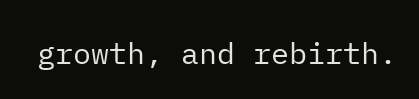growth, and rebirth.